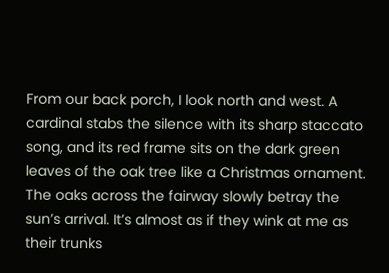From our back porch, I look north and west. A cardinal stabs the silence with its sharp staccato song, and its red frame sits on the dark green leaves of the oak tree like a Christmas ornament. The oaks across the fairway slowly betray the sun’s arrival. It’s almost as if they wink at me as their trunks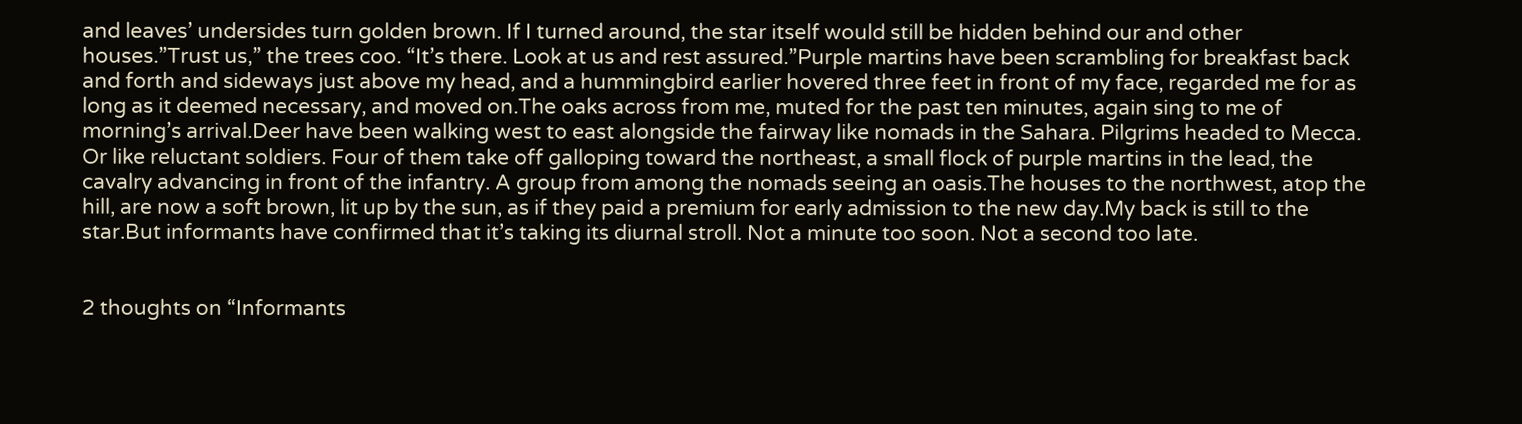and leaves’ undersides turn golden brown. If I turned around, the star itself would still be hidden behind our and other houses.”Trust us,” the trees coo. “It’s there. Look at us and rest assured.”Purple martins have been scrambling for breakfast back and forth and sideways just above my head, and a hummingbird earlier hovered three feet in front of my face, regarded me for as long as it deemed necessary, and moved on.The oaks across from me, muted for the past ten minutes, again sing to me of morning’s arrival.Deer have been walking west to east alongside the fairway like nomads in the Sahara. Pilgrims headed to Mecca. Or like reluctant soldiers. Four of them take off galloping toward the northeast, a small flock of purple martins in the lead, the cavalry advancing in front of the infantry. A group from among the nomads seeing an oasis.The houses to the northwest, atop the hill, are now a soft brown, lit up by the sun, as if they paid a premium for early admission to the new day.My back is still to the star.But informants have confirmed that it’s taking its diurnal stroll. Not a minute too soon. Not a second too late.


2 thoughts on “Informants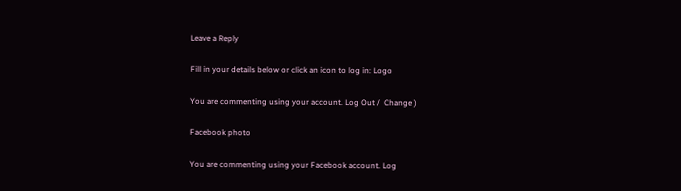Leave a Reply

Fill in your details below or click an icon to log in: Logo

You are commenting using your account. Log Out /  Change )

Facebook photo

You are commenting using your Facebook account. Log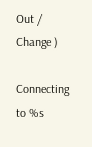Out /  Change )

Connecting to %s